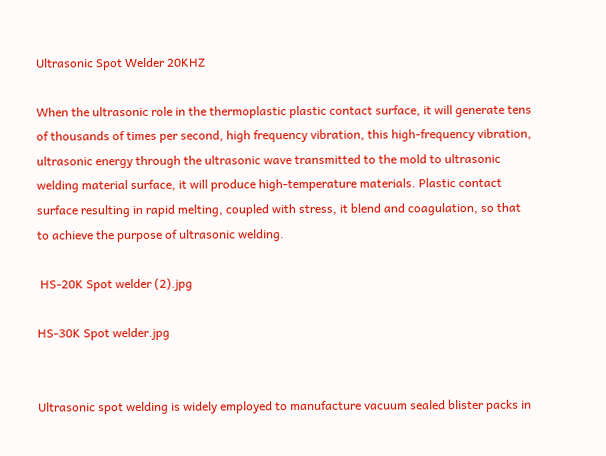Ultrasonic Spot Welder 20KHZ

When the ultrasonic role in the thermoplastic plastic contact surface, it will generate tens of thousands of times per second, high frequency vibration, this high-frequency vibration, ultrasonic energy through the ultrasonic wave transmitted to the mold to ultrasonic welding material surface, it will produce high-temperature materials. Plastic contact surface resulting in rapid melting, coupled with stress, it blend and coagulation, so that to achieve the purpose of ultrasonic welding.

 HS-20K Spot welder (2).jpg

HS-30K Spot welder.jpg


Ultrasonic spot welding is widely employed to manufacture vacuum sealed blister packs in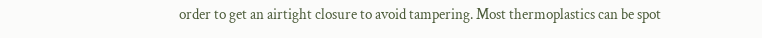order to get an airtight closure to avoid tampering. Most thermoplastics can be spot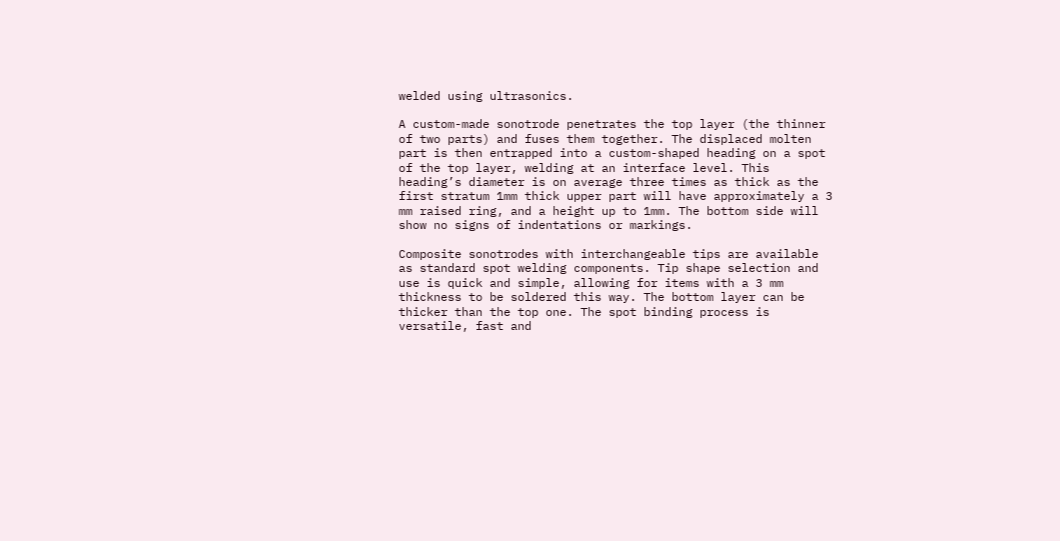welded using ultrasonics.

A custom-made sonotrode penetrates the top layer (the thinner of two parts) and fuses them together. The displaced molten part is then entrapped into a custom-shaped heading on a spot of the top layer, welding at an interface level. This heading’s diameter is on average three times as thick as the first stratum 1mm thick upper part will have approximately a 3 mm raised ring, and a height up to 1mm. The bottom side will show no signs of indentations or markings.

Composite sonotrodes with interchangeable tips are available as standard spot welding components. Tip shape selection and use is quick and simple, allowing for items with a 3 mm thickness to be soldered this way. The bottom layer can be thicker than the top one. The spot binding process is versatile, fast and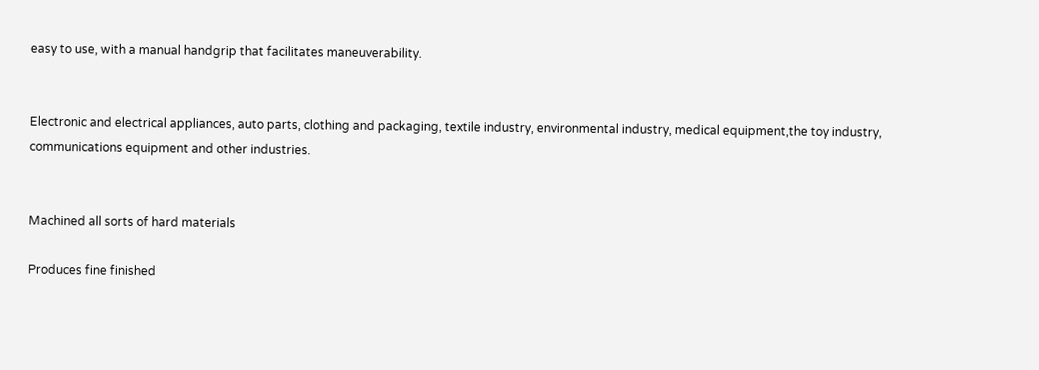easy to use, with a manual handgrip that facilitates maneuverability.


Electronic and electrical appliances, auto parts, clothing and packaging, textile industry, environmental industry, medical equipment,the toy industry, communications equipment and other industries.


Machined all sorts of hard materials

Produces fine finished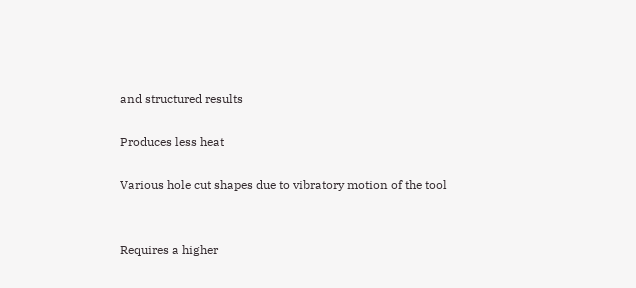and structured results

Produces less heat

Various hole cut shapes due to vibratory motion of the tool


Requires a higher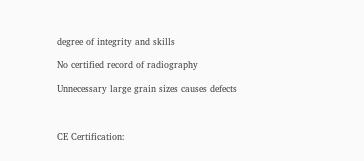degree of integrity and skills

No certified record of radiography

Unnecessary large grain sizes causes defects



CE Certification: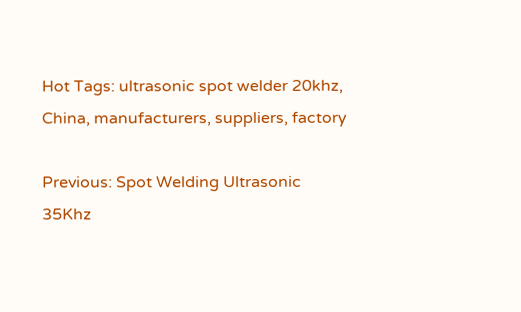Hot Tags: ultrasonic spot welder 20khz, China, manufacturers, suppliers, factory

Previous: Spot Welding Ultrasonic 35Khz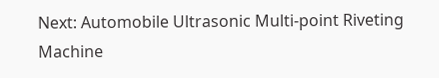Next: Automobile Ultrasonic Multi-point Riveting Machine